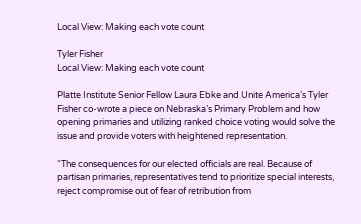Local View: Making each vote count

Tyler Fisher
Local View: Making each vote count

Platte Institute Senior Fellow Laura Ebke and Unite America’s Tyler Fisher co-wrote a piece on Nebraska’s Primary Problem and how opening primaries and utilizing ranked choice voting would solve the issue and provide voters with heightened representation.

“The consequences for our elected officials are real. Because of partisan primaries, representatives tend to prioritize special interests, reject compromise out of fear of retribution from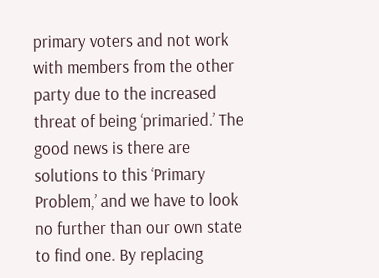primary voters and not work with members from the other party due to the increased threat of being ‘primaried.’ The good news is there are solutions to this ‘Primary Problem,’ and we have to look no further than our own state to find one. By replacing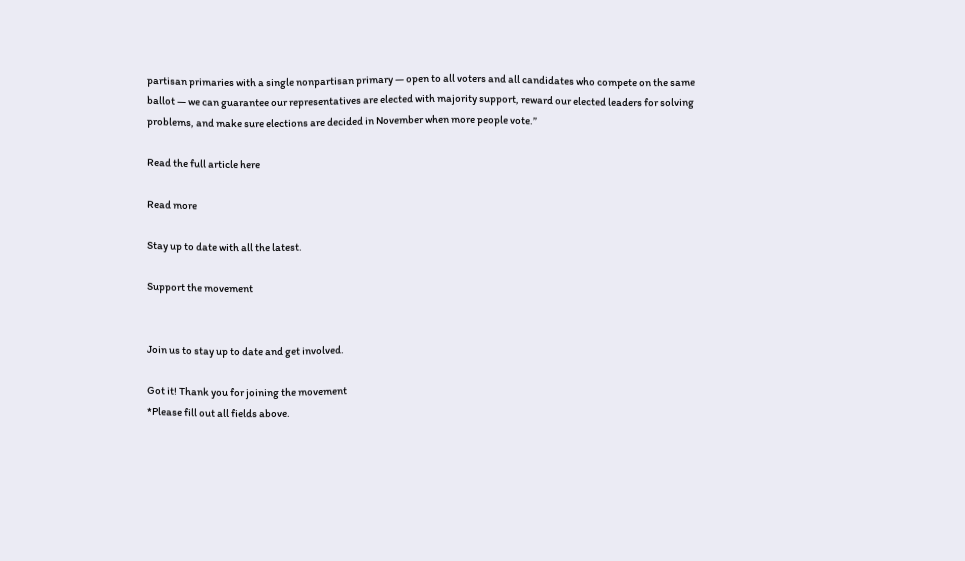partisan primaries with a single nonpartisan primary — open to all voters and all candidates who compete on the same ballot — we can guarantee our representatives are elected with majority support, reward our elected leaders for solving problems, and make sure elections are decided in November when more people vote.”

Read the full article here

Read more

Stay up to date with all the latest.

Support the movement


Join us to stay up to date and get involved.

Got it! Thank you for joining the movement
*Please fill out all fields above.